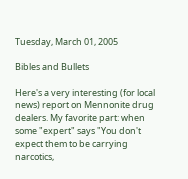Tuesday, March 01, 2005

Bibles and Bullets

Here's a very interesting (for local news) report on Mennonite drug dealers. My favorite part: when some "expert" says "You don't expect them to be carrying narcotics,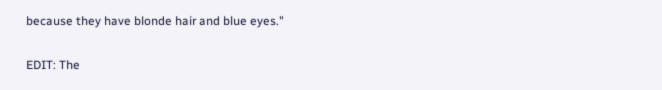because they have blonde hair and blue eyes."

EDIT: The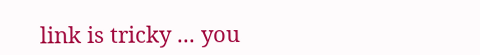link is tricky ... you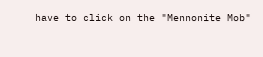have to click on the "Mennonite Mob"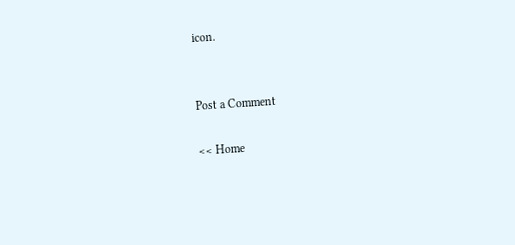icon.


Post a Comment

<< Home